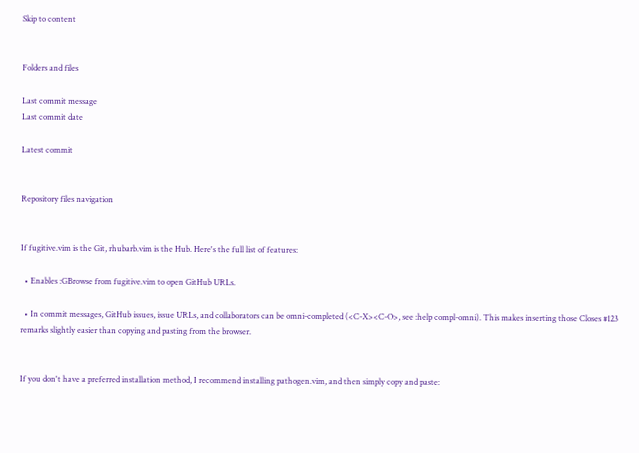Skip to content


Folders and files

Last commit message
Last commit date

Latest commit


Repository files navigation


If fugitive.vim is the Git, rhubarb.vim is the Hub. Here's the full list of features:

  • Enables :GBrowse from fugitive.vim to open GitHub URLs.

  • In commit messages, GitHub issues, issue URLs, and collaborators can be omni-completed (<C-X><C-O>, see :help compl-omni). This makes inserting those Closes #123 remarks slightly easier than copying and pasting from the browser.


If you don't have a preferred installation method, I recommend installing pathogen.vim, and then simply copy and paste: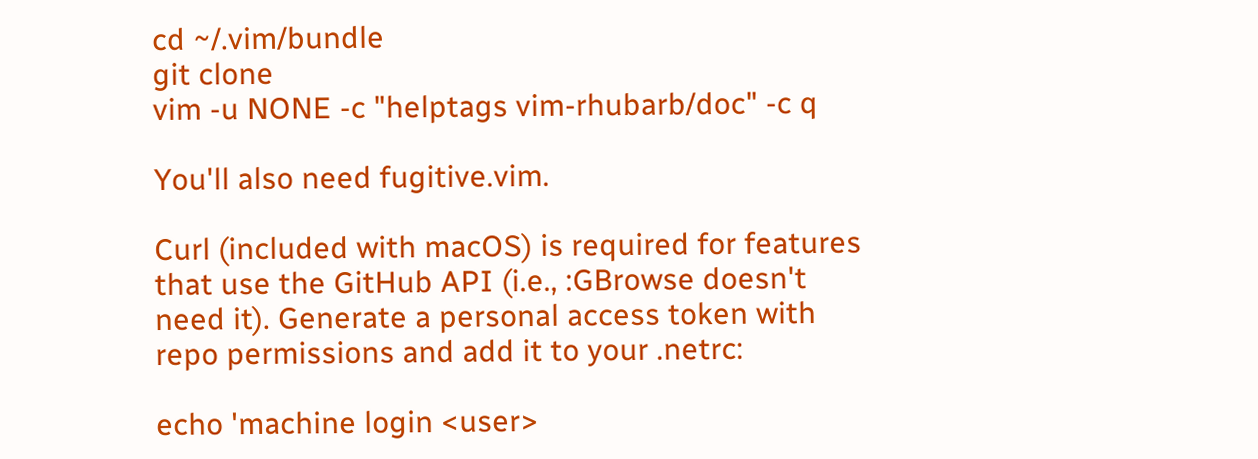cd ~/.vim/bundle
git clone
vim -u NONE -c "helptags vim-rhubarb/doc" -c q

You'll also need fugitive.vim.

Curl (included with macOS) is required for features that use the GitHub API (i.e., :GBrowse doesn't need it). Generate a personal access token with repo permissions and add it to your .netrc:

echo 'machine login <user>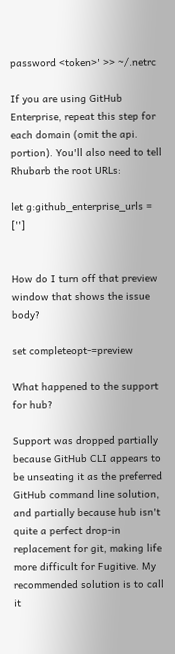password <token>' >> ~/.netrc

If you are using GitHub Enterprise, repeat this step for each domain (omit the api. portion). You'll also need to tell Rhubarb the root URLs:

let g:github_enterprise_urls = ['']


How do I turn off that preview window that shows the issue body?

set completeopt-=preview

What happened to the support for hub?

Support was dropped partially because GitHub CLI appears to be unseating it as the preferred GitHub command line solution, and partially because hub isn't quite a perfect drop-in replacement for git, making life more difficult for Fugitive. My recommended solution is to call it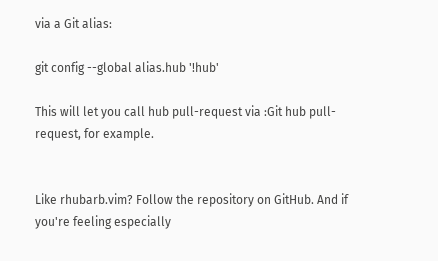via a Git alias:

git config --global alias.hub '!hub'

This will let you call hub pull-request via :Git hub pull-request, for example.


Like rhubarb.vim? Follow the repository on GitHub. And if you're feeling especially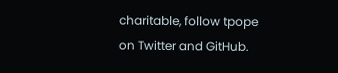charitable, follow tpope on Twitter and GitHub.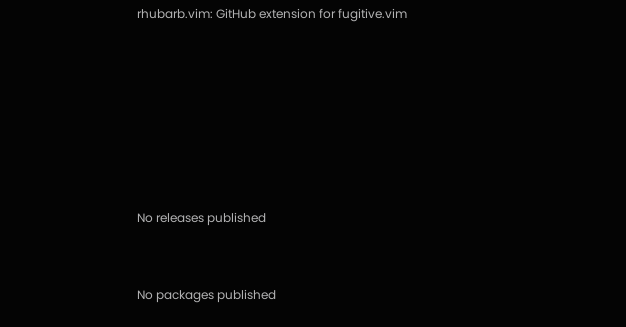rhubarb.vim: GitHub extension for fugitive.vim







No releases published


No packages published